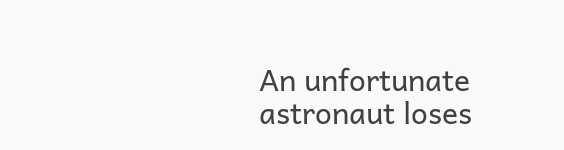An unfortunate astronaut loses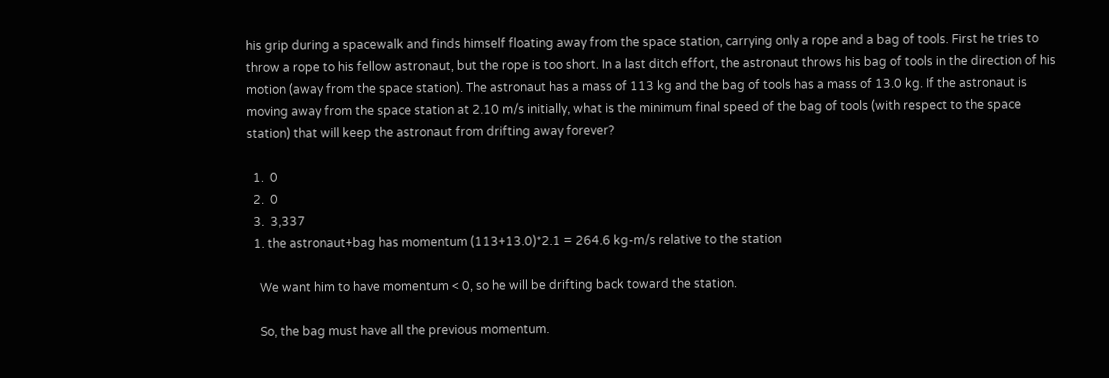his grip during a spacewalk and finds himself floating away from the space station, carrying only a rope and a bag of tools. First he tries to throw a rope to his fellow astronaut, but the rope is too short. In a last ditch effort, the astronaut throws his bag of tools in the direction of his motion (away from the space station). The astronaut has a mass of 113 kg and the bag of tools has a mass of 13.0 kg. If the astronaut is moving away from the space station at 2.10 m/s initially, what is the minimum final speed of the bag of tools (with respect to the space station) that will keep the astronaut from drifting away forever?

  1.  0
  2.  0
  3.  3,337
  1. the astronaut+bag has momentum (113+13.0)*2.1 = 264.6 kg-m/s relative to the station

    We want him to have momentum < 0, so he will be drifting back toward the station.

    So, the bag must have all the previous momentum.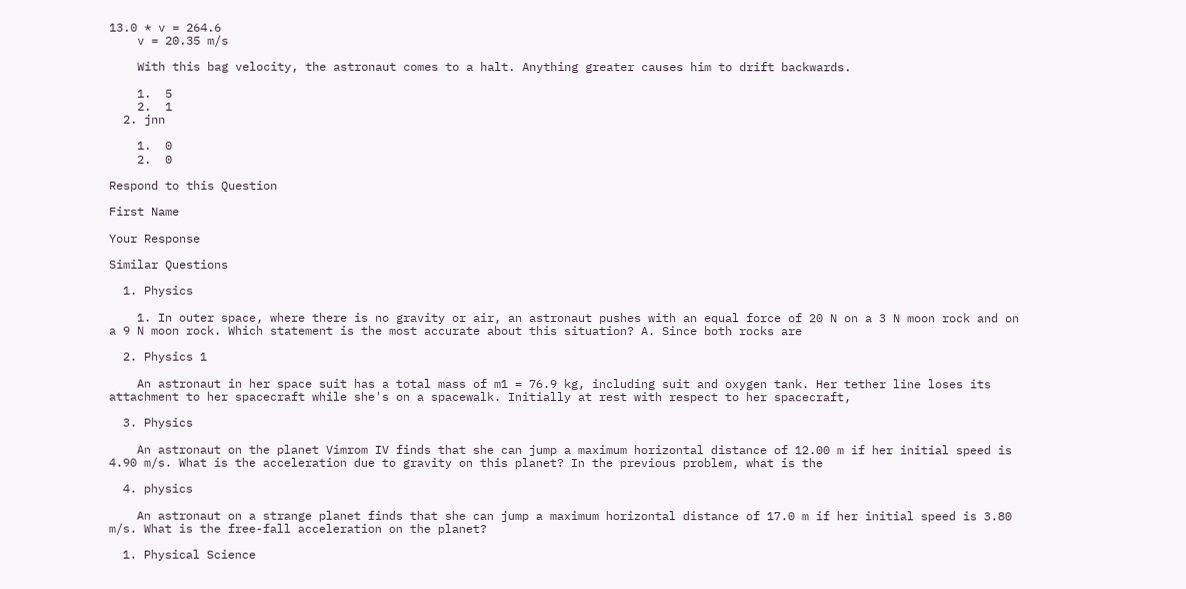13.0 * v = 264.6
    v = 20.35 m/s

    With this bag velocity, the astronaut comes to a halt. Anything greater causes him to drift backwards.

    1.  5
    2.  1
  2. jnn

    1.  0
    2.  0

Respond to this Question

First Name

Your Response

Similar Questions

  1. Physics

    1. In outer space, where there is no gravity or air, an astronaut pushes with an equal force of 20 N on a 3 N moon rock and on a 9 N moon rock. Which statement is the most accurate about this situation? A. Since both rocks are

  2. Physics 1

    An astronaut in her space suit has a total mass of m1 = 76.9 kg, including suit and oxygen tank. Her tether line loses its attachment to her spacecraft while she's on a spacewalk. Initially at rest with respect to her spacecraft,

  3. Physics

    An astronaut on the planet Vimrom IV finds that she can jump a maximum horizontal distance of 12.00 m if her initial speed is 4.90 m/s. What is the acceleration due to gravity on this planet? In the previous problem, what is the

  4. physics

    An astronaut on a strange planet finds that she can jump a maximum horizontal distance of 17.0 m if her initial speed is 3.80 m/s. What is the free-fall acceleration on the planet?

  1. Physical Science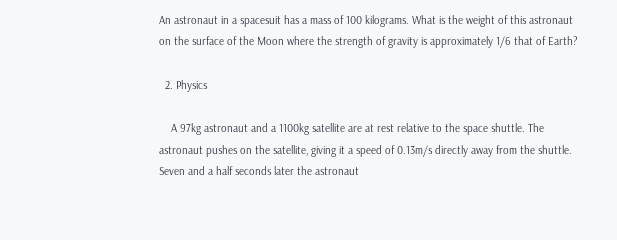An astronaut in a spacesuit has a mass of 100 kilograms. What is the weight of this astronaut on the surface of the Moon where the strength of gravity is approximately 1/6 that of Earth?

  2. Physics

    A 97kg astronaut and a 1100kg satellite are at rest relative to the space shuttle. The astronaut pushes on the satellite, giving it a speed of 0.13m/s directly away from the shuttle. Seven and a half seconds later the astronaut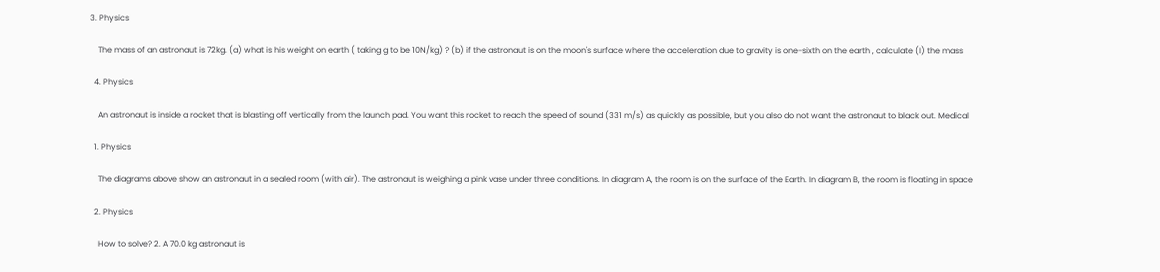3. Physics

    The mass of an astronaut is 72kg. (a) what is his weight on earth ( taking g to be 10N/kg) ? (b) if the astronaut is on the moon's surface where the acceleration due to gravity is one-sixth on the earth , calculate (I) the mass

  4. Physics

    An astronaut is inside a rocket that is blasting off vertically from the launch pad. You want this rocket to reach the speed of sound (331 m/s) as quickly as possible, but you also do not want the astronaut to black out. Medical

  1. Physics

    The diagrams above show an astronaut in a sealed room (with air). The astronaut is weighing a pink vase under three conditions. In diagram A, the room is on the surface of the Earth. In diagram B, the room is floating in space

  2. Physics

    How to solve? 2. A 70.0 kg astronaut is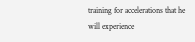training for accelerations that he will experience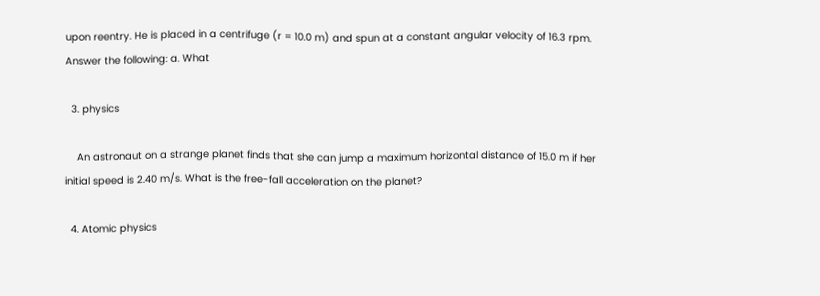upon reentry. He is placed in a centrifuge (r = 10.0 m) and spun at a constant angular velocity of 16.3 rpm. Answer the following: a. What

  3. physics

    An astronaut on a strange planet finds that she can jump a maximum horizontal distance of 15.0 m if her initial speed is 2.40 m/s. What is the free-fall acceleration on the planet?

  4. Atomic physics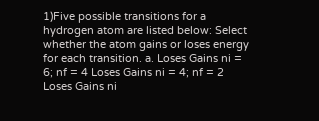1)Five possible transitions for a hydrogen atom are listed below: Select whether the atom gains or loses energy for each transition. a. Loses Gains ni = 6; nf = 4 Loses Gains ni = 4; nf = 2 Loses Gains ni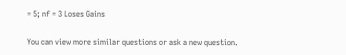= 5; nf = 3 Loses Gains

You can view more similar questions or ask a new question.